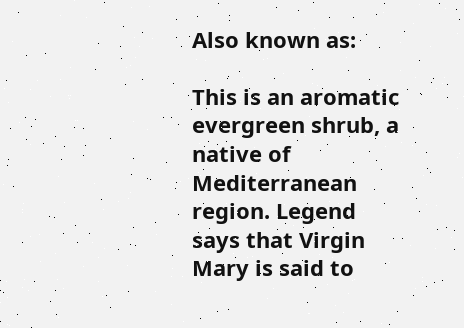Also known as:

This is an aromatic evergreen shrub, a native of  Mediterranean region. Legend says that Virgin Mary is said to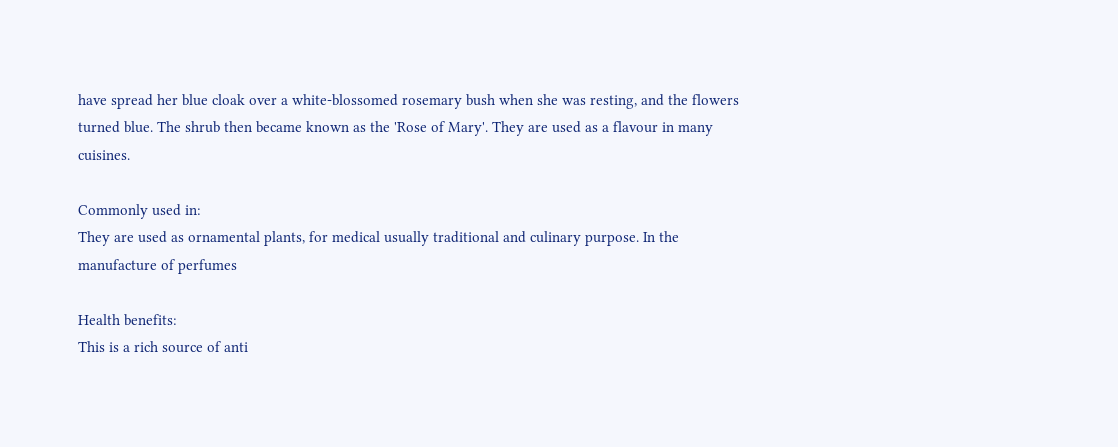have spread her blue cloak over a white-blossomed rosemary bush when she was resting, and the flowers turned blue. The shrub then became known as the 'Rose of Mary'. They are used as a flavour in many cuisines.

Commonly used in:
They are used as ornamental plants, for medical usually traditional and culinary purpose. In the manufacture of perfumes

Health benefits:
This is a rich source of anti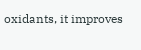oxidants, it improves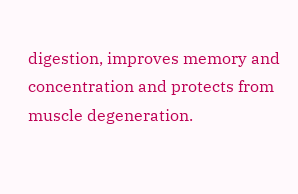digestion, improves memory and concentration and protects from muscle degeneration.